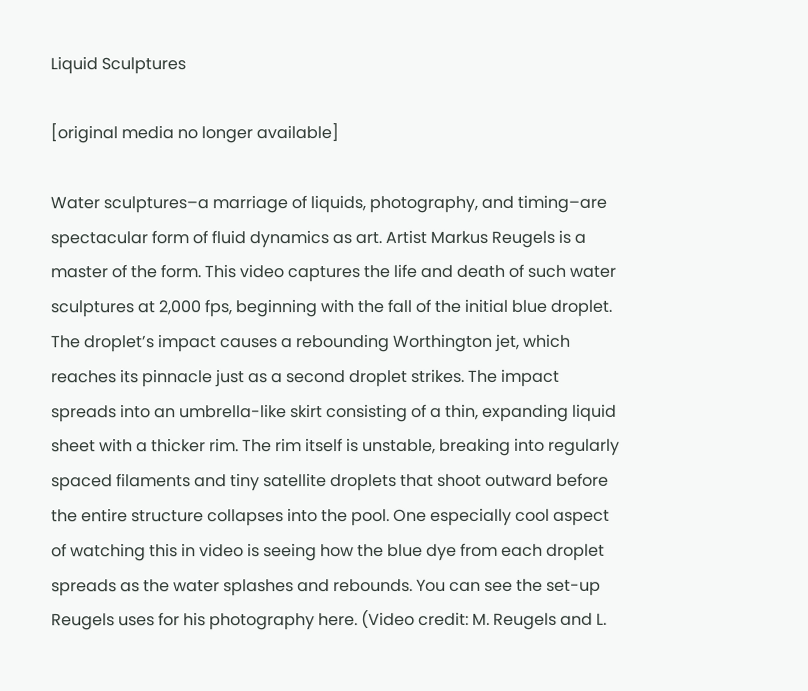Liquid Sculptures

[original media no longer available]

Water sculptures–a marriage of liquids, photography, and timing–are spectacular form of fluid dynamics as art. Artist Markus Reugels is a master of the form. This video captures the life and death of such water sculptures at 2,000 fps, beginning with the fall of the initial blue droplet. The droplet’s impact causes a rebounding Worthington jet, which reaches its pinnacle just as a second droplet strikes. The impact spreads into an umbrella-like skirt consisting of a thin, expanding liquid sheet with a thicker rim. The rim itself is unstable, breaking into regularly spaced filaments and tiny satellite droplets that shoot outward before the entire structure collapses into the pool. One especially cool aspect of watching this in video is seeing how the blue dye from each droplet spreads as the water splashes and rebounds. You can see the set-up Reugels uses for his photography here. (Video credit: M. Reugels and L.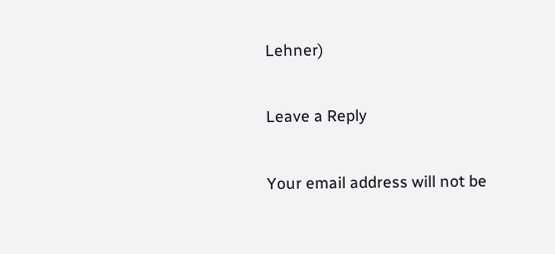Lehner)

Leave a Reply

Your email address will not be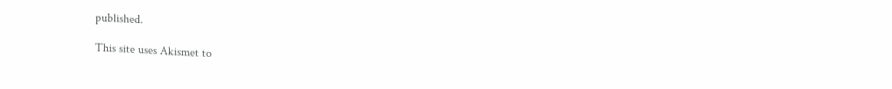published.

This site uses Akismet to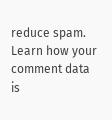reduce spam. Learn how your comment data is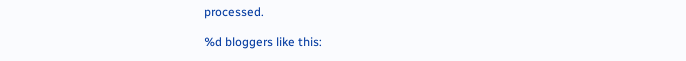processed.

%d bloggers like this: